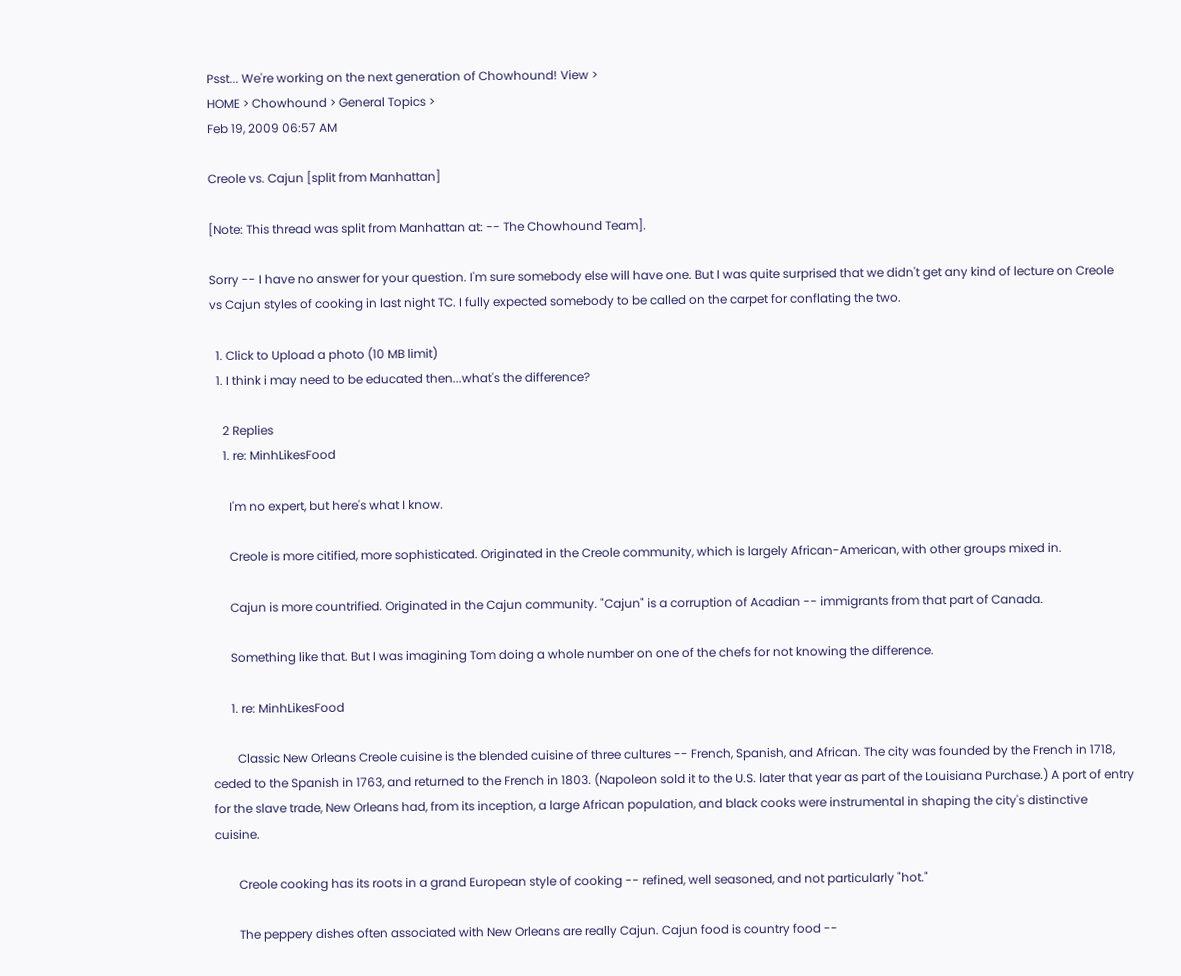Psst... We're working on the next generation of Chowhound! View >
HOME > Chowhound > General Topics >
Feb 19, 2009 06:57 AM

Creole vs. Cajun [split from Manhattan]

[Note: This thread was split from Manhattan at: -- The Chowhound Team].

Sorry -- I have no answer for your question. I'm sure somebody else will have one. But I was quite surprised that we didn't get any kind of lecture on Creole vs Cajun styles of cooking in last night TC. I fully expected somebody to be called on the carpet for conflating the two.

  1. Click to Upload a photo (10 MB limit)
  1. I think i may need to be educated then...what's the difference?

    2 Replies
    1. re: MinhLikesFood

      I'm no expert, but here's what I know.

      Creole is more citified, more sophisticated. Originated in the Creole community, which is largely African-American, with other groups mixed in.

      Cajun is more countrified. Originated in the Cajun community. "Cajun" is a corruption of Acadian -- immigrants from that part of Canada.

      Something like that. But I was imagining Tom doing a whole number on one of the chefs for not knowing the difference.

      1. re: MinhLikesFood

        Classic New Orleans Creole cuisine is the blended cuisine of three cultures -- French, Spanish, and African. The city was founded by the French in 1718, ceded to the Spanish in 1763, and returned to the French in 1803. (Napoleon sold it to the U.S. later that year as part of the Louisiana Purchase.) A port of entry for the slave trade, New Orleans had, from its inception, a large African population, and black cooks were instrumental in shaping the city's distinctive cuisine.

        Creole cooking has its roots in a grand European style of cooking -- refined, well seasoned, and not particularly "hot."

        The peppery dishes often associated with New Orleans are really Cajun. Cajun food is country food --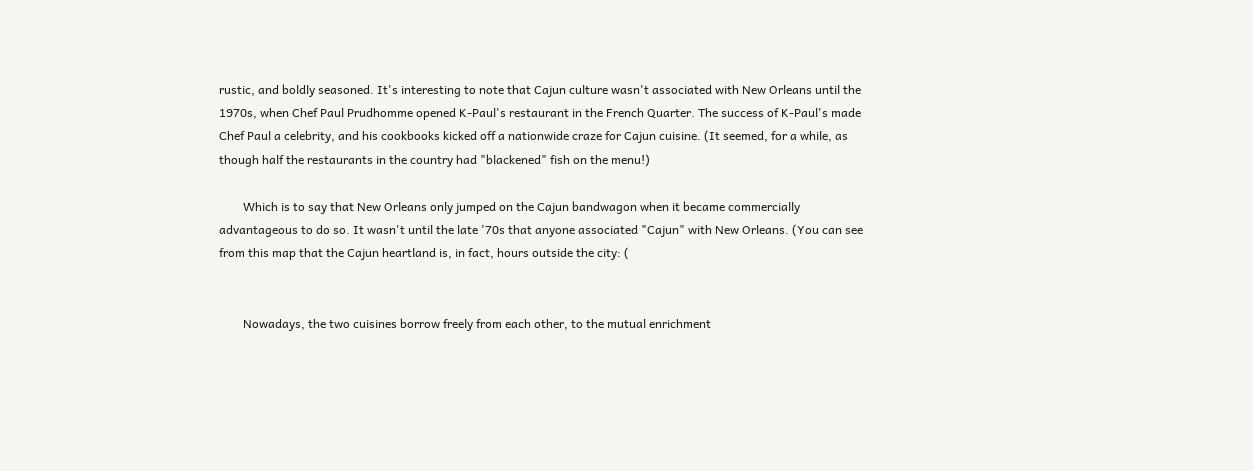rustic, and boldly seasoned. It's interesting to note that Cajun culture wasn't associated with New Orleans until the 1970s, when Chef Paul Prudhomme opened K-Paul's restaurant in the French Quarter. The success of K-Paul's made Chef Paul a celebrity, and his cookbooks kicked off a nationwide craze for Cajun cuisine. (It seemed, for a while, as though half the restaurants in the country had "blackened" fish on the menu!)

        Which is to say that New Orleans only jumped on the Cajun bandwagon when it became commercially advantageous to do so. It wasn't until the late '70s that anyone associated "Cajun" with New Orleans. (You can see from this map that the Cajun heartland is, in fact, hours outside the city: (


        Nowadays, the two cuisines borrow freely from each other, to the mutual enrichment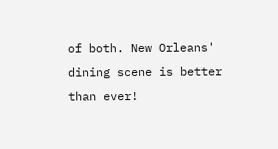of both. New Orleans' dining scene is better than ever!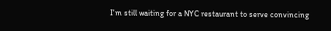I'm still waiting for a NYC restaurant to serve convincing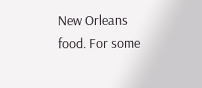New Orleans food. For some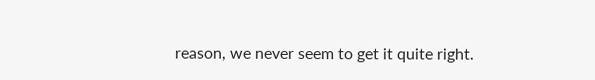reason, we never seem to get it quite right.